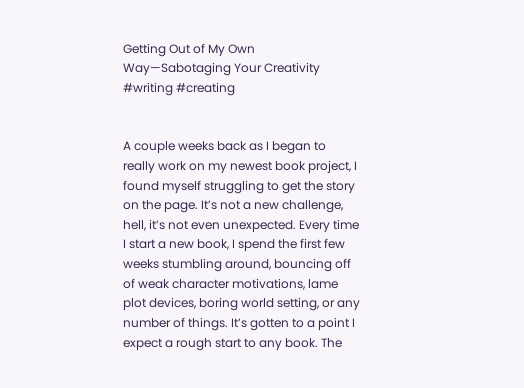Getting Out of My Own Way—Sabotaging Your Creativity #writing #creating


A couple weeks back as I began to really work on my newest book project, I found myself struggling to get the story on the page. It’s not a new challenge, hell, it’s not even unexpected. Every time I start a new book, I spend the first few weeks stumbling around, bouncing off of weak character motivations, lame plot devices, boring world setting, or any number of things. It’s gotten to a point I expect a rough start to any book. The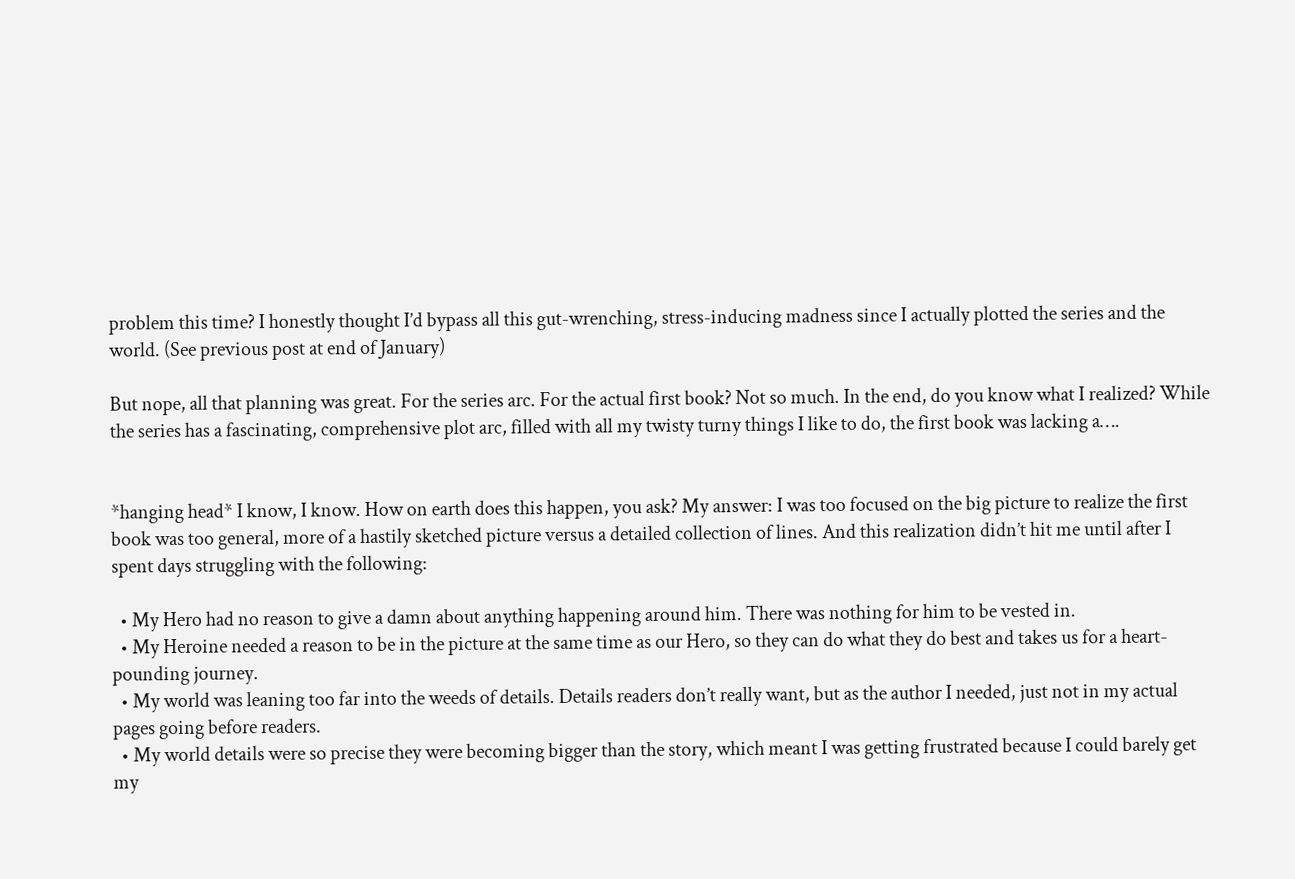problem this time? I honestly thought I’d bypass all this gut-wrenching, stress-inducing madness since I actually plotted the series and the world. (See previous post at end of January)

But nope, all that planning was great. For the series arc. For the actual first book? Not so much. In the end, do you know what I realized? While the series has a fascinating, comprehensive plot arc, filled with all my twisty turny things I like to do, the first book was lacking a….


*hanging head* I know, I know. How on earth does this happen, you ask? My answer: I was too focused on the big picture to realize the first book was too general, more of a hastily sketched picture versus a detailed collection of lines. And this realization didn’t hit me until after I spent days struggling with the following:

  • My Hero had no reason to give a damn about anything happening around him. There was nothing for him to be vested in.
  • My Heroine needed a reason to be in the picture at the same time as our Hero, so they can do what they do best and takes us for a heart-pounding journey.
  • My world was leaning too far into the weeds of details. Details readers don’t really want, but as the author I needed, just not in my actual pages going before readers.
  • My world details were so precise they were becoming bigger than the story, which meant I was getting frustrated because I could barely get my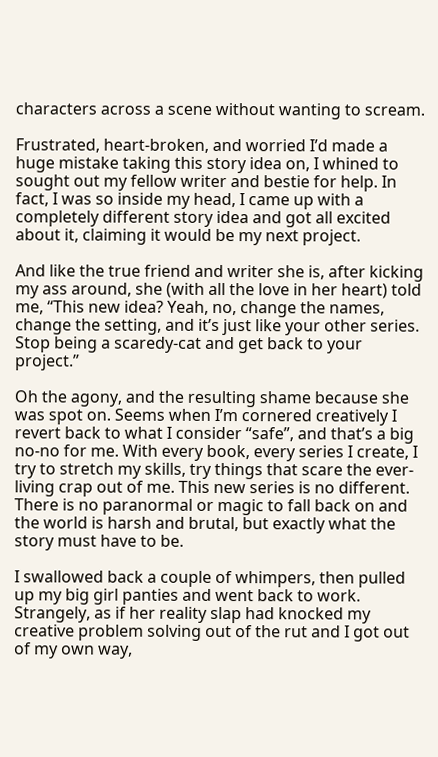characters across a scene without wanting to scream.

Frustrated, heart-broken, and worried I’d made a huge mistake taking this story idea on, I whined to sought out my fellow writer and bestie for help. In fact, I was so inside my head, I came up with a completely different story idea and got all excited about it, claiming it would be my next project.

And like the true friend and writer she is, after kicking my ass around, she (with all the love in her heart) told me, “This new idea? Yeah, no, change the names, change the setting, and it’s just like your other series. Stop being a scaredy-cat and get back to your project.”

Oh the agony, and the resulting shame because she was spot on. Seems when I’m cornered creatively I revert back to what I consider “safe”, and that’s a big no-no for me. With every book, every series I create, I try to stretch my skills, try things that scare the ever-living crap out of me. This new series is no different. There is no paranormal or magic to fall back on and the world is harsh and brutal, but exactly what the story must have to be.

I swallowed back a couple of whimpers, then pulled up my big girl panties and went back to work. Strangely, as if her reality slap had knocked my creative problem solving out of the rut and I got out of my own way,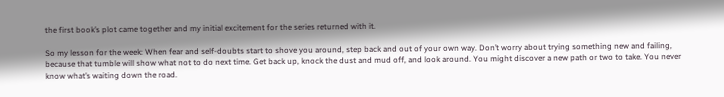the first book’s plot came together and my initial excitement for the series returned with it.

So my lesson for the week: When fear and self-doubts start to shove you around, step back and out of your own way. Don’t worry about trying something new and failing, because that tumble will show what not to do next time. Get back up, knock the dust and mud off, and look around. You might discover a new path or two to take. You never know what’s waiting down the road.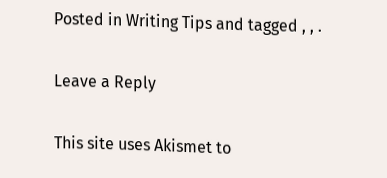Posted in Writing Tips and tagged , , .

Leave a Reply

This site uses Akismet to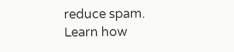reduce spam. Learn how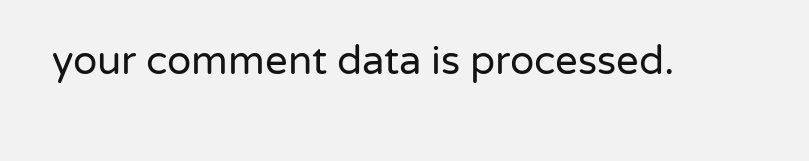your comment data is processed.